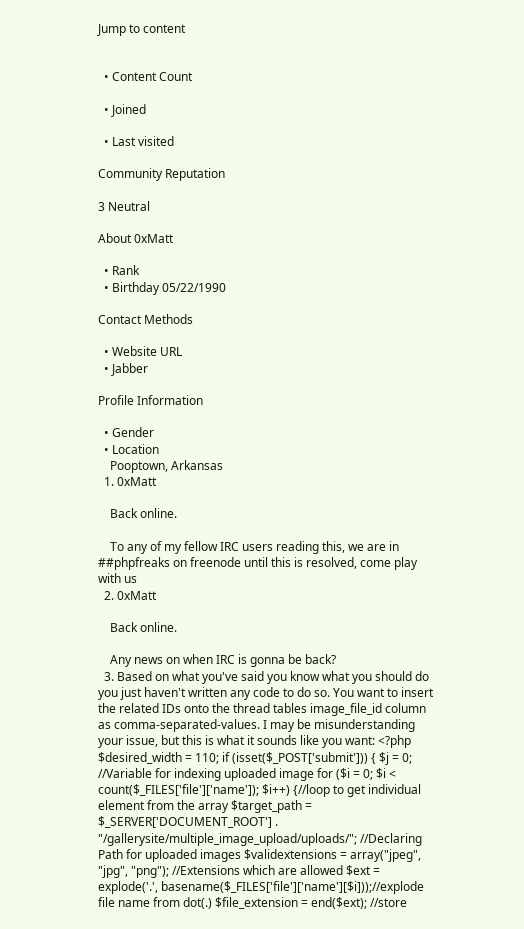Jump to content


  • Content Count

  • Joined

  • Last visited

Community Reputation

3 Neutral

About 0xMatt

  • Rank
  • Birthday 05/22/1990

Contact Methods

  • Website URL
  • Jabber

Profile Information

  • Gender
  • Location
    Pooptown, Arkansas
  1. 0xMatt

    Back online.

    To any of my fellow IRC users reading this, we are in ##phpfreaks on freenode until this is resolved, come play with us
  2. 0xMatt

    Back online.

    Any news on when IRC is gonna be back?
  3. Based on what you've said you know what you should do you just haven't written any code to do so. You want to insert the related IDs onto the thread tables image_file_id column as comma-separated-values. I may be misunderstanding your issue, but this is what it sounds like you want: <?php $desired_width = 110; if (isset($_POST['submit'])) { $j = 0; //Variable for indexing uploaded image for ($i = 0; $i < count($_FILES['file']['name']); $i++) {//loop to get individual element from the array $target_path = $_SERVER['DOCUMENT_ROOT'] . "/gallerysite/multiple_image_upload/uploads/"; //Declaring Path for uploaded images $validextensions = array("jpeg", "jpg", "png"); //Extensions which are allowed $ext = explode('.', basename($_FILES['file']['name'][$i]));//explode file name from dot(.) $file_extension = end($ext); //store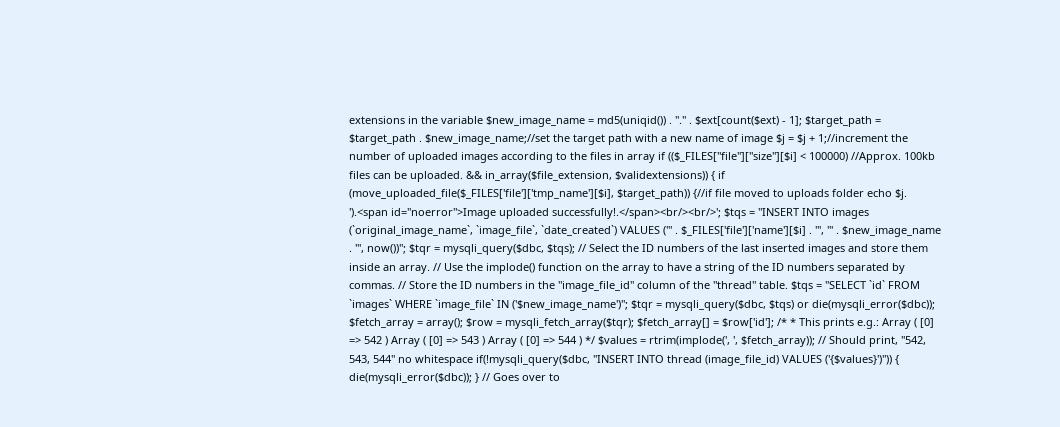extensions in the variable $new_image_name = md5(uniqid()) . "." . $ext[count($ext) - 1]; $target_path = $target_path . $new_image_name;//set the target path with a new name of image $j = $j + 1;//increment the number of uploaded images according to the files in array if (($_FILES["file"]["size"][$i] < 100000) //Approx. 100kb files can be uploaded. && in_array($file_extension, $validextensions)) { if (move_uploaded_file($_FILES['file']['tmp_name'][$i], $target_path)) {//if file moved to uploads folder echo $j. ').<span id="noerror">Image uploaded successfully!.</span><br/><br/>'; $tqs = "INSERT INTO images (`original_image_name`, `image_file`, `date_created`) VALUES ('" . $_FILES['file']['name'][$i] . "', '" . $new_image_name . "', now())"; $tqr = mysqli_query($dbc, $tqs); // Select the ID numbers of the last inserted images and store them inside an array. // Use the implode() function on the array to have a string of the ID numbers separated by commas. // Store the ID numbers in the "image_file_id" column of the "thread" table. $tqs = "SELECT `id` FROM `images` WHERE `image_file` IN ('$new_image_name')"; $tqr = mysqli_query($dbc, $tqs) or die(mysqli_error($dbc)); $fetch_array = array(); $row = mysqli_fetch_array($tqr); $fetch_array[] = $row['id']; /* * This prints e.g.: Array ( [0] => 542 ) Array ( [0] => 543 ) Array ( [0] => 544 ) */ $values = rtrim(implode(', ', $fetch_array)); // Should print, "542, 543, 544" no whitespace if(!mysqli_query($dbc, "INSERT INTO thread (image_file_id) VALUES ('{$values}')")) { die(mysqli_error($dbc)); } // Goes over to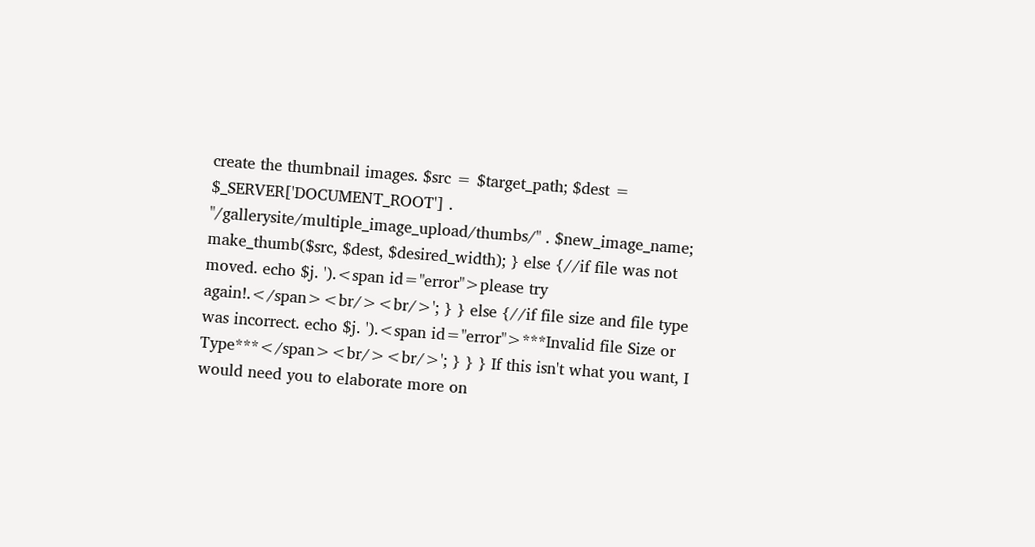create the thumbnail images. $src = $target_path; $dest = $_SERVER['DOCUMENT_ROOT'] . "/gallerysite/multiple_image_upload/thumbs/" . $new_image_name; make_thumb($src, $dest, $desired_width); } else {//if file was not moved. echo $j. ').<span id="error">please try again!.</span><br/><br/>'; } } else {//if file size and file type was incorrect. echo $j. ').<span id="error">***Invalid file Size or Type***</span><br/><br/>'; } } } If this isn't what you want, I would need you to elaborate more on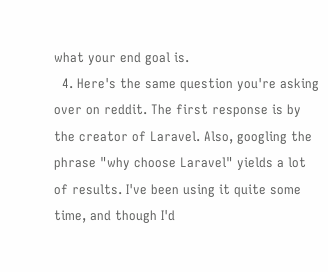what your end goal is.
  4. Here's the same question you're asking over on reddit. The first response is by the creator of Laravel. Also, googling the phrase "why choose Laravel" yields a lot of results. I've been using it quite some time, and though I'd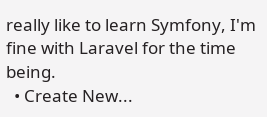really like to learn Symfony, I'm fine with Laravel for the time being.
  • Create New...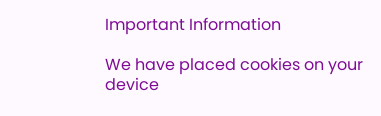Important Information

We have placed cookies on your device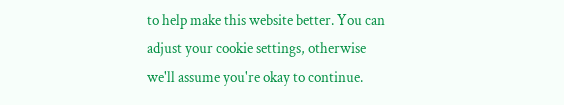to help make this website better. You can adjust your cookie settings, otherwise we'll assume you're okay to continue.